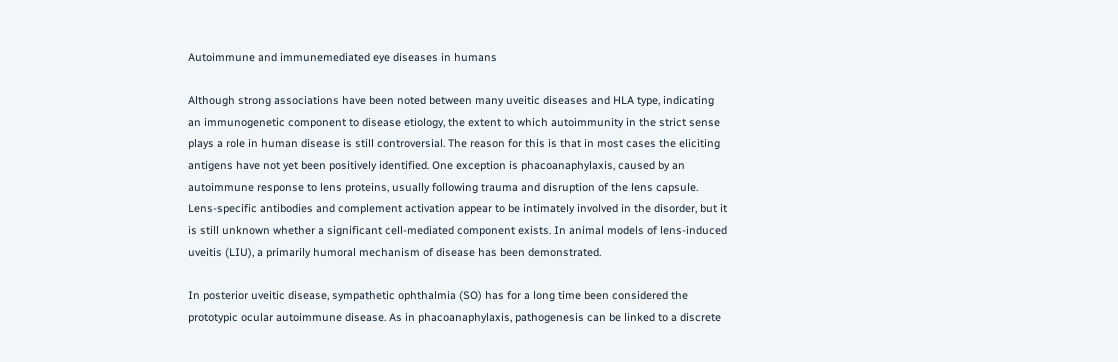Autoimmune and immunemediated eye diseases in humans

Although strong associations have been noted between many uveitic diseases and HLA type, indicating an immunogenetic component to disease etiology, the extent to which autoimmunity in the strict sense plays a role in human disease is still controversial. The reason for this is that in most cases the eliciting antigens have not yet been positively identified. One exception is phacoanaphylaxis, caused by an autoimmune response to lens proteins, usually following trauma and disruption of the lens capsule. Lens-specific antibodies and complement activation appear to be intimately involved in the disorder, but it is still unknown whether a significant cell-mediated component exists. In animal models of lens-induced uveitis (LIU), a primarily humoral mechanism of disease has been demonstrated.

In posterior uveitic disease, sympathetic ophthalmia (SO) has for a long time been considered the prototypic ocular autoimmune disease. As in phacoanaphylaxis, pathogenesis can be linked to a discrete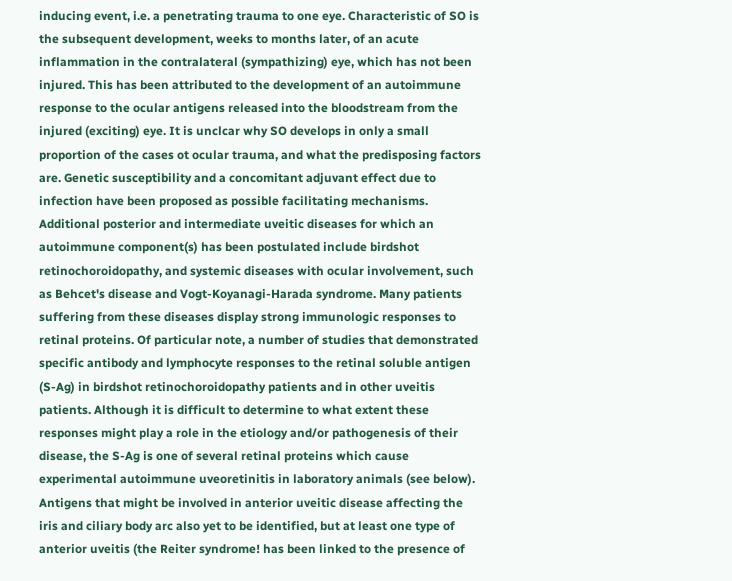inducing event, i.e. a penetrating trauma to one eye. Characteristic of SO is the subsequent development, weeks to months later, of an acute inflammation in the contralateral (sympathizing) eye, which has not been injured. This has been attributed to the development of an autoimmune response to the ocular antigens released into the bloodstream from the injured (exciting) eye. It is unclcar why SO develops in only a small proportion of the cases ot ocular trauma, and what the predisposing factors are. Genetic susceptibility and a concomitant adjuvant effect due to infection have been proposed as possible facilitating mechanisms. Additional posterior and intermediate uveitic diseases for which an autoimmune component(s) has been postulated include birdshot retinochoroidopathy, and systemic diseases with ocular involvement, such as Behcet's disease and Vogt-Koyanagi-Harada syndrome. Many patients suffering from these diseases display strong immunologic responses to retinal proteins. Of particular note, a number of studies that demonstrated specific antibody and lymphocyte responses to the retinal soluble antigen (S-Ag) in birdshot retinochoroidopathy patients and in other uveitis patients. Although it is difficult to determine to what extent these responses might play a role in the etiology and/or pathogenesis of their disease, the S-Ag is one of several retinal proteins which cause experimental autoimmune uveoretinitis in laboratory animals (see below). Antigens that might be involved in anterior uveitic disease affecting the iris and ciliary body arc also yet to be identified, but at least one type of anterior uveitis (the Reiter syndrome! has been linked to the presence of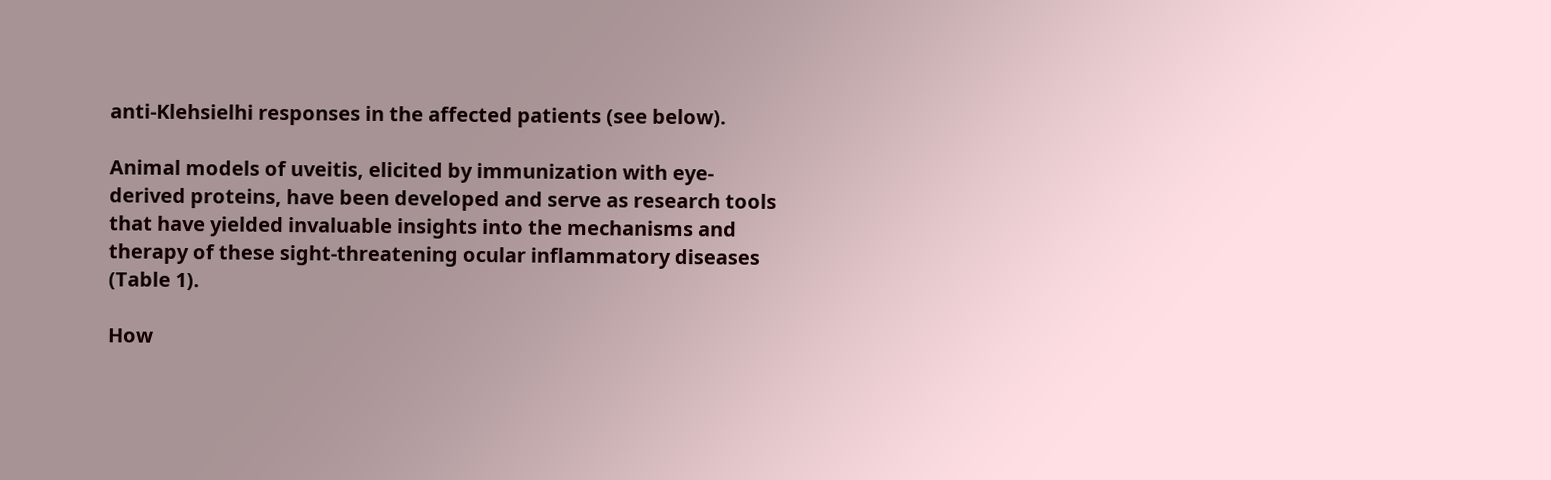anti-Klehsielhi responses in the affected patients (see below).

Animal models of uveitis, elicited by immunization with eye-derived proteins, have been developed and serve as research tools that have yielded invaluable insights into the mechanisms and therapy of these sight-threatening ocular inflammatory diseases (Table 1).

How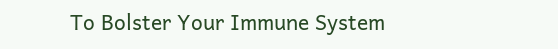To Bolster Your Immune System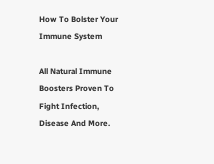How To Bolster Your Immune System

All Natural Immune Boosters Proven To Fight Infection, Disease And More.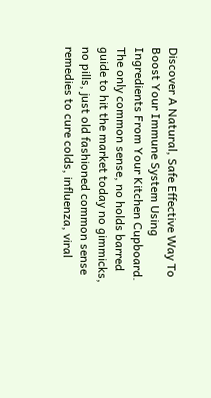Discover A Natural, Safe Effective Way To Boost Your Immune System Using Ingredients From Your Kitchen Cupboard. The only common sense, no holds barred guide to hit the market today no gimmicks, no pills, just old fashioned common sense remedies to cure colds, influenza, viral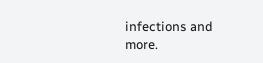infections and more.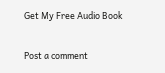Get My Free Audio Book

Post a comment